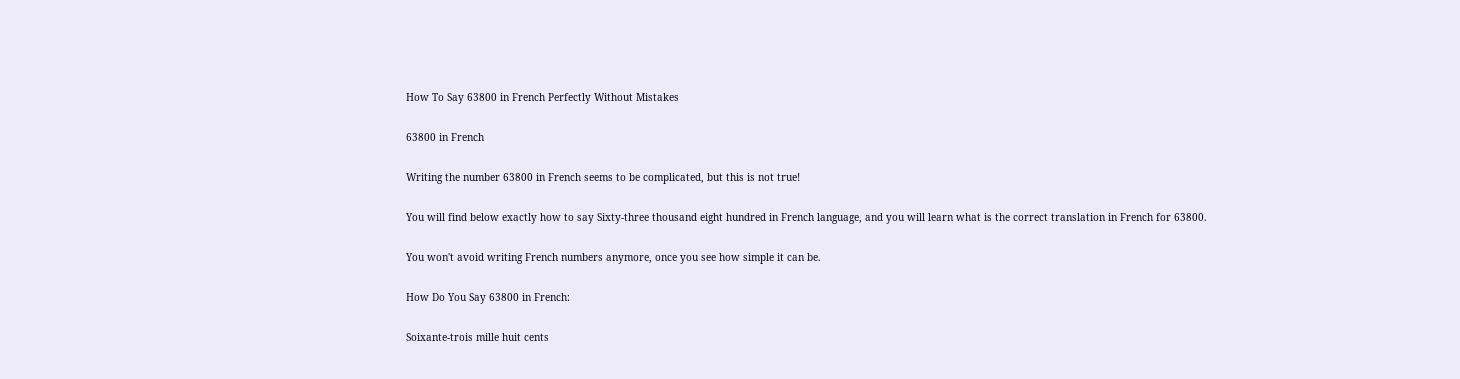How To Say 63800 in French Perfectly Without Mistakes

63800 in French

Writing the number 63800 in French seems to be complicated, but this is not true!

You will find below exactly how to say Sixty-three thousand eight hundred in French language, and you will learn what is the correct translation in French for 63800.

You won't avoid writing French numbers anymore, once you see how simple it can be.

How Do You Say 63800 in French:

Soixante-trois mille huit cents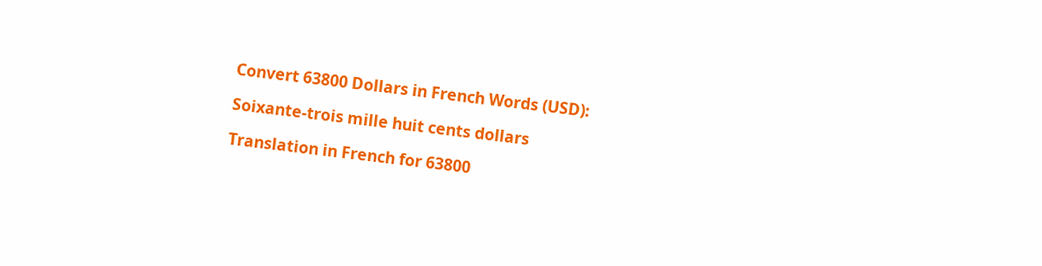Convert 63800 Dollars in French Words (USD):

Soixante-trois mille huit cents dollars

Translation in French for 63800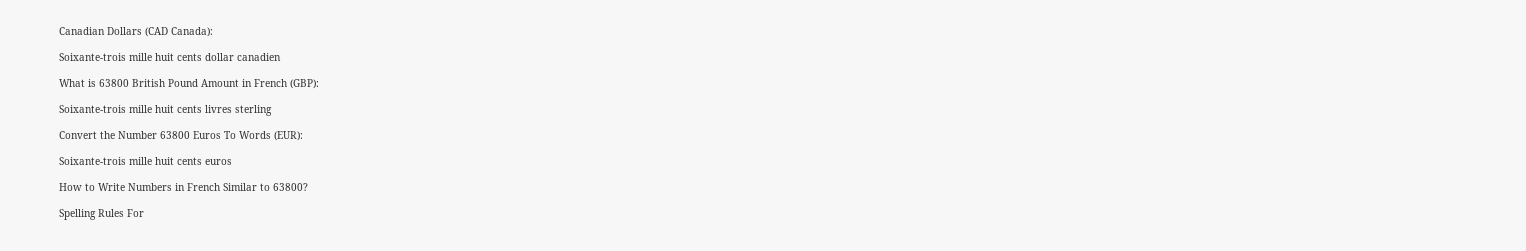Canadian Dollars (CAD Canada):

Soixante-trois mille huit cents dollar canadien

What is 63800 British Pound Amount in French (GBP):

Soixante-trois mille huit cents livres sterling

Convert the Number 63800 Euros To Words (EUR):

Soixante-trois mille huit cents euros

How to Write Numbers in French Similar to 63800?

Spelling Rules For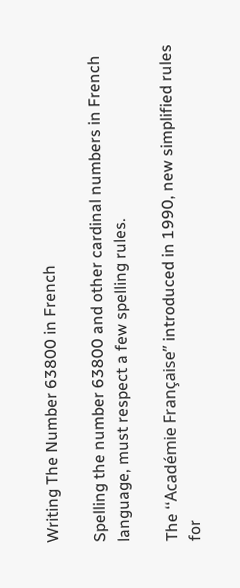Writing The Number 63800 in French

Spelling the number 63800 and other cardinal numbers in French language, must respect a few spelling rules.

The ‘‘Académie Française’’ introduced in 1990, new simplified rules for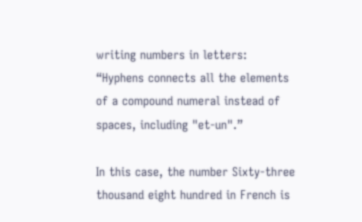writing numbers in letters: “Hyphens connects all the elements of a compound numeral instead of spaces, including "et-un".”

In this case, the number Sixty-three thousand eight hundred in French is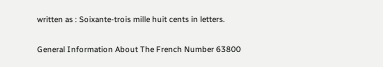written as : Soixante-trois mille huit cents in letters.

General Information About The French Number 63800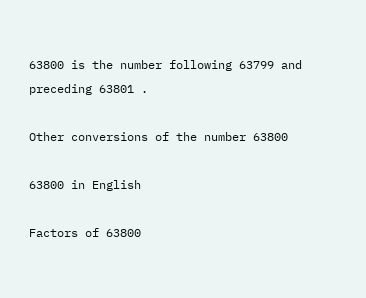63800 is the number following 63799 and preceding 63801 .

Other conversions of the number 63800

63800 in English

Factors of 63800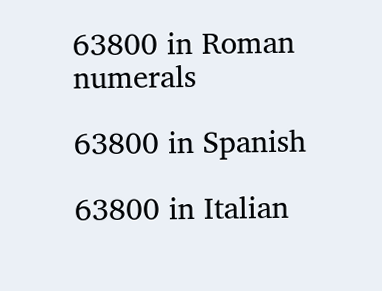63800 in Roman numerals

63800 in Spanish

63800 in Italian